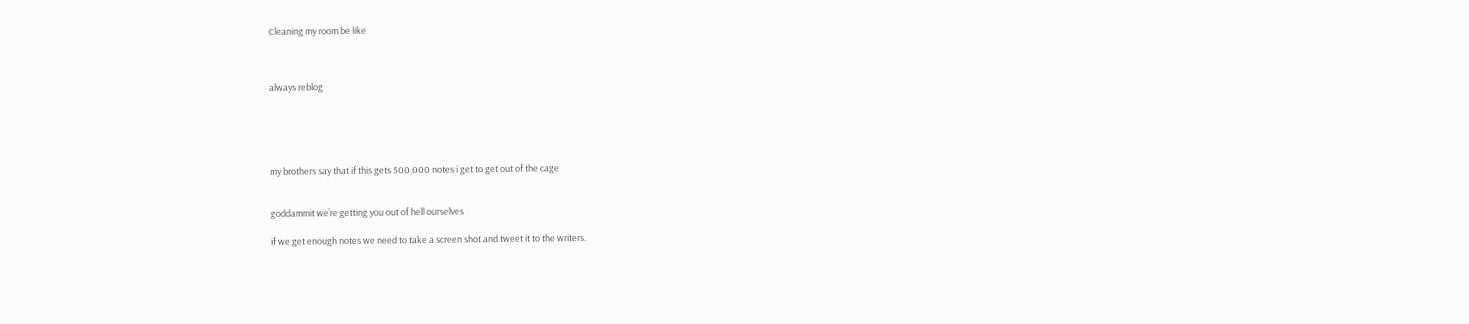Cleaning my room be like



always reblog





my brothers say that if this gets 500,000 notes i get to get out of the cage


goddammit we’re getting you out of hell ourselves

if we get enough notes we need to take a screen shot and tweet it to the writers.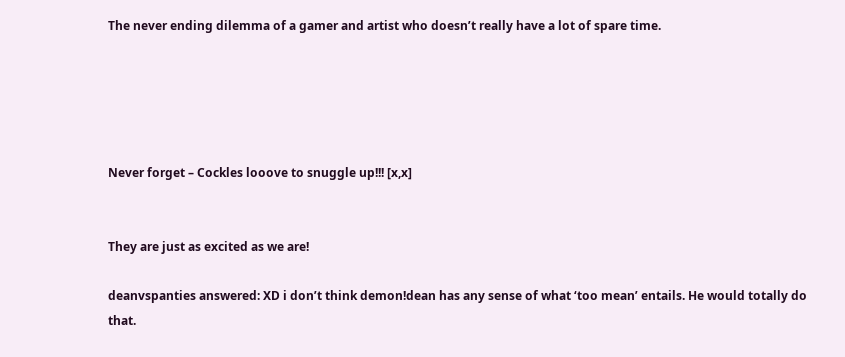The never ending dilemma of a gamer and artist who doesn’t really have a lot of spare time.





Never forget – Cockles looove to snuggle up!!! [x,x]


They are just as excited as we are!

deanvspanties answered: XD i don’t think demon!dean has any sense of what ‘too mean’ entails. He would totally do that.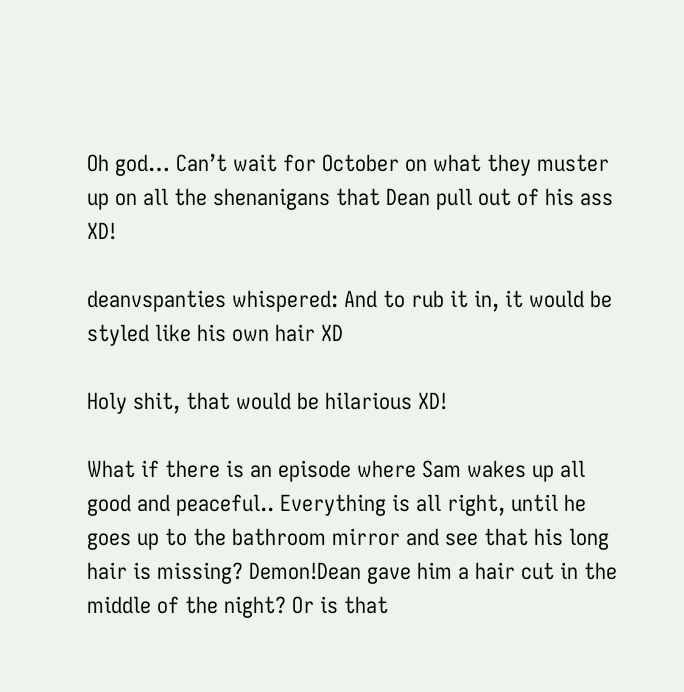Oh god… Can’t wait for October on what they muster up on all the shenanigans that Dean pull out of his ass XD!

deanvspanties whispered: And to rub it in, it would be styled like his own hair XD

Holy shit, that would be hilarious XD!

What if there is an episode where Sam wakes up all good and peaceful.. Everything is all right, until he goes up to the bathroom mirror and see that his long hair is missing? Demon!Dean gave him a hair cut in the middle of the night? Or is that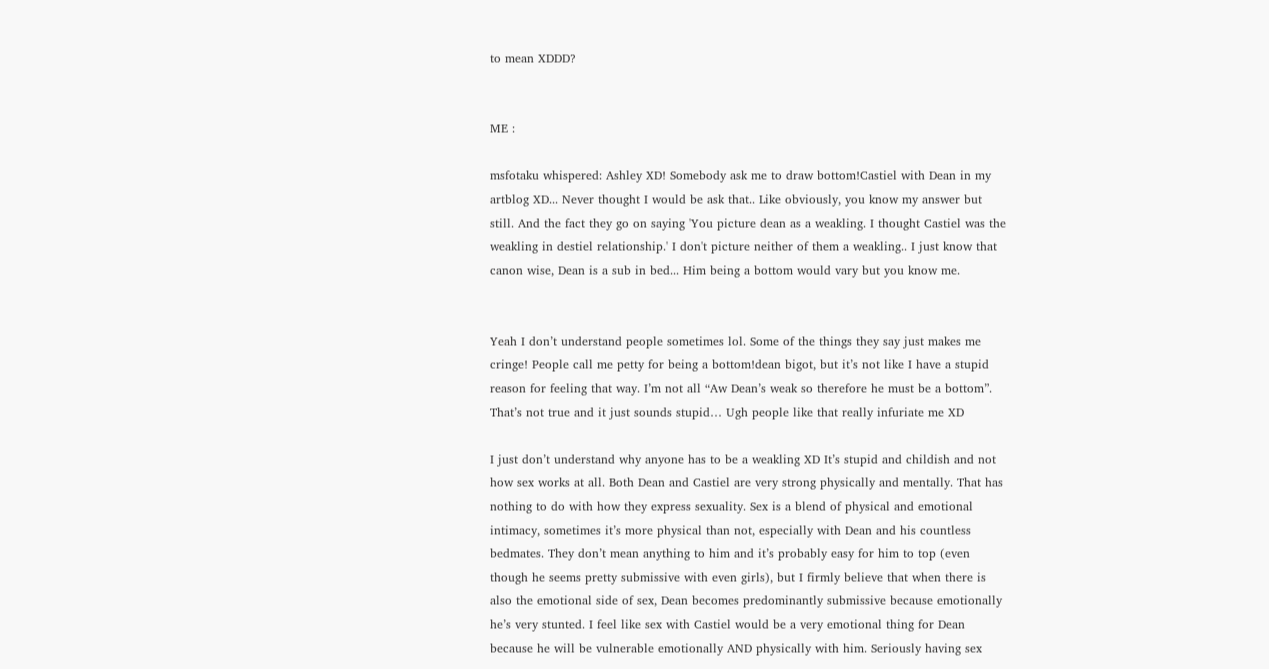to mean XDDD?


ME :

msfotaku whispered: Ashley XD! Somebody ask me to draw bottom!Castiel with Dean in my artblog XD... Never thought I would be ask that.. Like obviously, you know my answer but still. And the fact they go on saying 'You picture dean as a weakling. I thought Castiel was the weakling in destiel relationship.' I don't picture neither of them a weakling.. I just know that canon wise, Dean is a sub in bed... Him being a bottom would vary but you know me.


Yeah I don’t understand people sometimes lol. Some of the things they say just makes me cringe! People call me petty for being a bottom!dean bigot, but it’s not like I have a stupid reason for feeling that way. I’m not all “Aw Dean’s weak so therefore he must be a bottom”. That’s not true and it just sounds stupid… Ugh people like that really infuriate me XD

I just don’t understand why anyone has to be a weakling XD It’s stupid and childish and not how sex works at all. Both Dean and Castiel are very strong physically and mentally. That has nothing to do with how they express sexuality. Sex is a blend of physical and emotional intimacy, sometimes it’s more physical than not, especially with Dean and his countless bedmates. They don’t mean anything to him and it’s probably easy for him to top (even though he seems pretty submissive with even girls), but I firmly believe that when there is also the emotional side of sex, Dean becomes predominantly submissive because emotionally he’s very stunted. I feel like sex with Castiel would be a very emotional thing for Dean because he will be vulnerable emotionally AND physically with him. Seriously having sex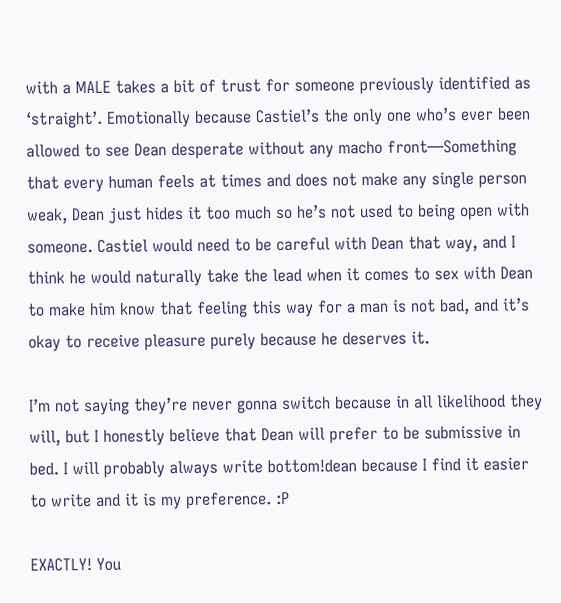with a MALE takes a bit of trust for someone previously identified as ‘straight’. Emotionally because Castiel’s the only one who’s ever been allowed to see Dean desperate without any macho front—Something that every human feels at times and does not make any single person weak, Dean just hides it too much so he’s not used to being open with someone. Castiel would need to be careful with Dean that way, and I think he would naturally take the lead when it comes to sex with Dean to make him know that feeling this way for a man is not bad, and it’s okay to receive pleasure purely because he deserves it.

I’m not saying they’re never gonna switch because in all likelihood they will, but I honestly believe that Dean will prefer to be submissive in bed. I will probably always write bottom!dean because I find it easier to write and it is my preference. :P

EXACTLY! You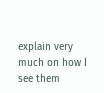explain very much on how I see them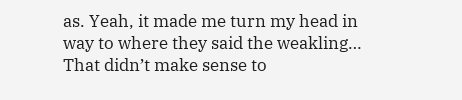as. Yeah, it made me turn my head in way to where they said the weakling… That didn’t make sense to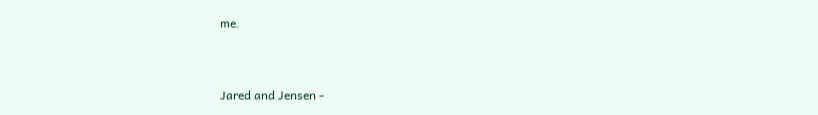me.


Jared and Jensen -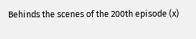Behinds the scenes of the 200th episode (x)